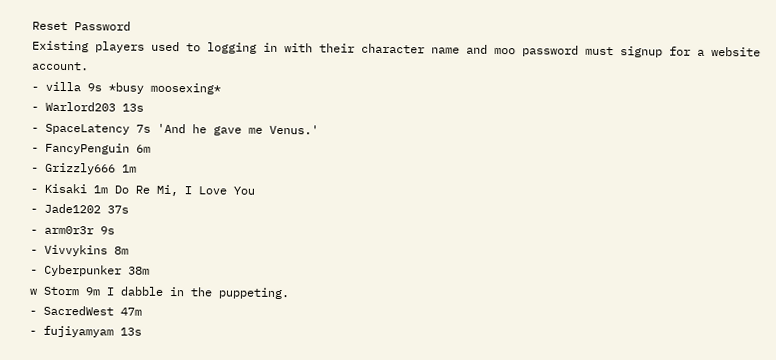Reset Password
Existing players used to logging in with their character name and moo password must signup for a website account.
- villa 9s *busy moosexing*
- Warlord203 13s
- SpaceLatency 7s 'And he gave me Venus.'
- FancyPenguin 6m
- Grizzly666 1m
- Kisaki 1m Do Re Mi, I Love You
- Jade1202 37s
- arm0r3r 9s
- Vivvykins 8m
- Cyberpunker 38m
w Storm 9m I dabble in the puppeting.
- SacredWest 47m
- fujiyamyam 13s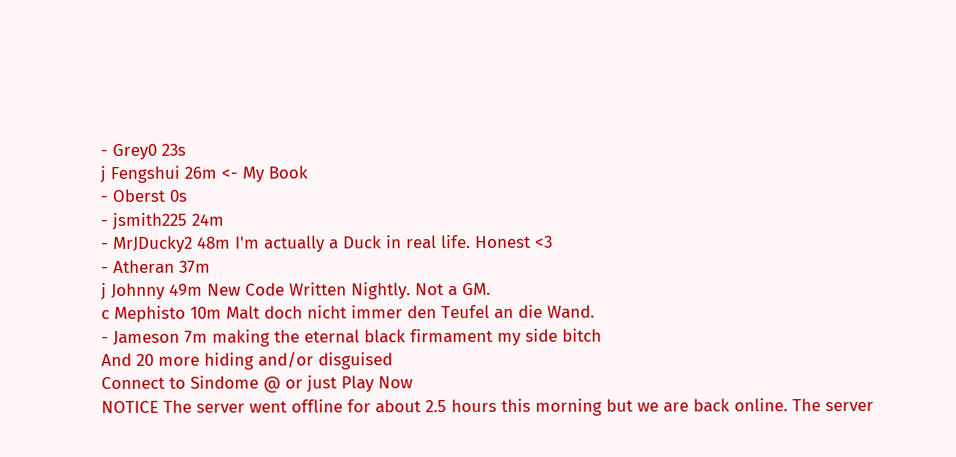- Grey0 23s
j Fengshui 26m <- My Book
- Oberst 0s
- jsmith225 24m
- MrJDucky2 48m I'm actually a Duck in real life. Honest <3
- Atheran 37m
j Johnny 49m New Code Written Nightly. Not a GM.
c Mephisto 10m Malt doch nicht immer den Teufel an die Wand.
- Jameson 7m making the eternal black firmament my side bitch
And 20 more hiding and/or disguised
Connect to Sindome @ or just Play Now
NOTICE The server went offline for about 2.5 hours this morning but we are back online. The server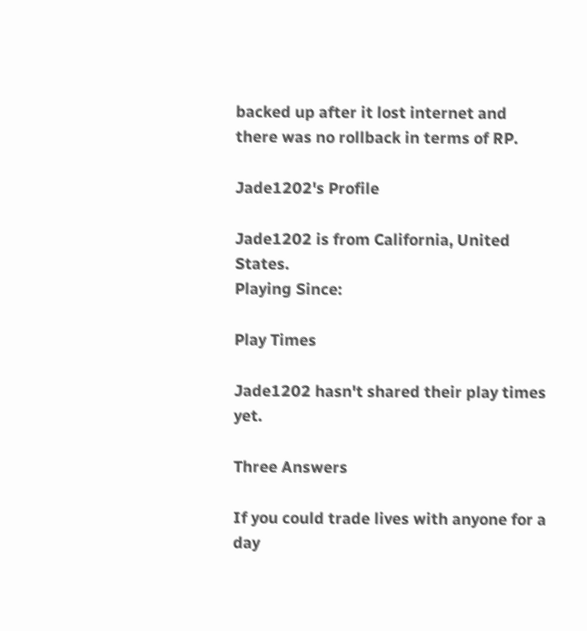backed up after it lost internet and there was no rollback in terms of RP.

Jade1202's Profile

Jade1202 is from California, United States.
Playing Since:

Play Times

Jade1202 hasn't shared their play times yet.

Three Answers

If you could trade lives with anyone for a day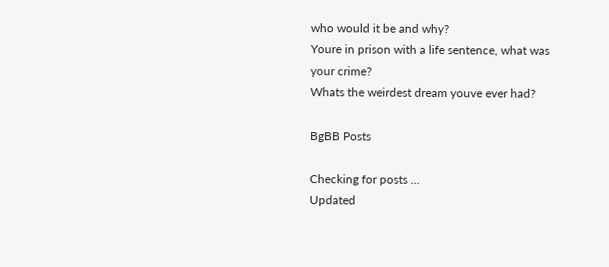who would it be and why?
Youre in prison with a life sentence, what was your crime?
Whats the weirdest dream youve ever had?

BgBB Posts

Checking for posts ...
Updated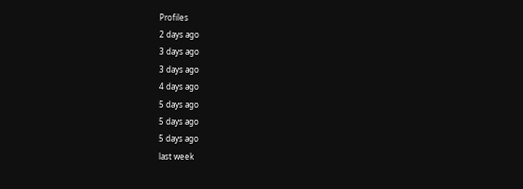Profiles
2 days ago
3 days ago
3 days ago
4 days ago
5 days ago
5 days ago
5 days ago
last week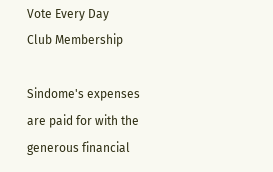Vote Every Day
Club Membership

Sindome's expenses are paid for with the generous financial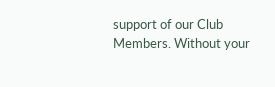support of our Club Members. Without your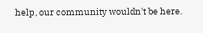help, our community wouldn't be here.